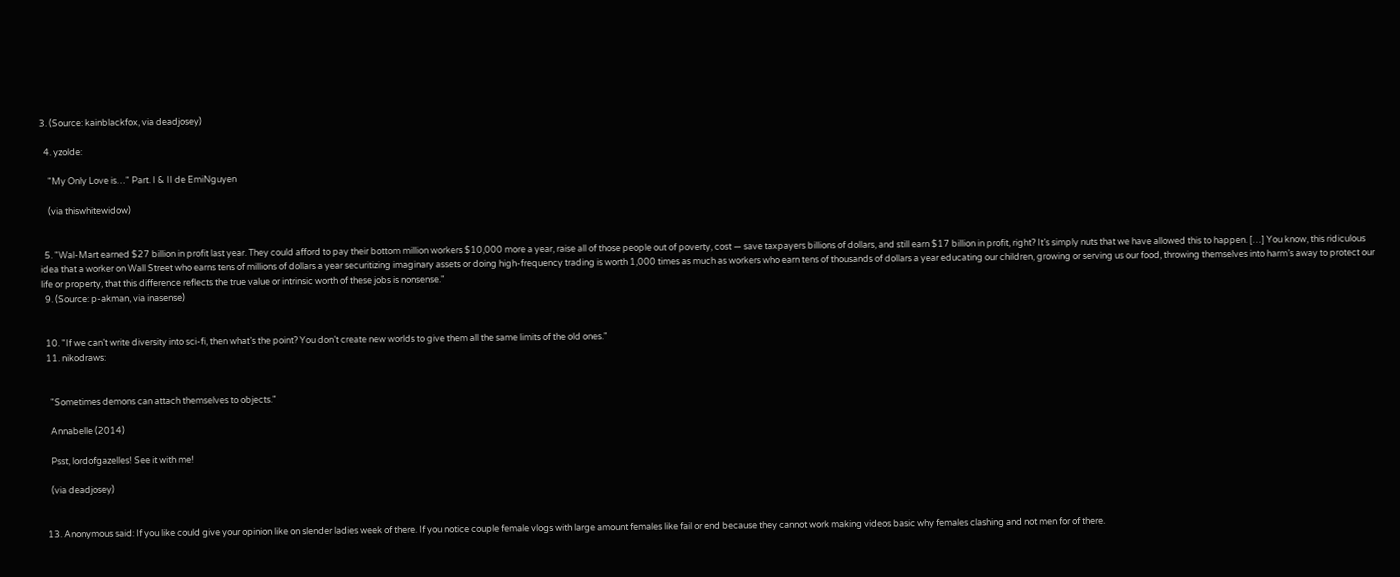3. (Source: kainblackfox, via deadjosey)

  4. yzolde:

    "My Only Love is…" Part. I & II de EmiNguyen

    (via thiswhitewidow)


  5. "Wal-Mart earned $27 billion in profit last year. They could afford to pay their bottom million workers $10,000 more a year, raise all of those people out of poverty, cost — save taxpayers billions of dollars, and still earn $17 billion in profit, right? It’s simply nuts that we have allowed this to happen. […] You know, this ridiculous idea that a worker on Wall Street who earns tens of millions of dollars a year securitizing imaginary assets or doing high-frequency trading is worth 1,000 times as much as workers who earn tens of thousands of dollars a year educating our children, growing or serving us our food, throwing themselves into harm’s away to protect our life or property, that this difference reflects the true value or intrinsic worth of these jobs is nonsense."
  9. (Source: p-akman, via inasense)


  10. "If we can’t write diversity into sci-fi, then what’s the point? You don’t create new worlds to give them all the same limits of the old ones."
  11. nikodraws:


    "Sometimes demons can attach themselves to objects."

    Annabelle (2014)

    Psst, lordofgazelles! See it with me!

    (via deadjosey)


  13. Anonymous said: If you like could give your opinion like on slender ladies week of there. If you notice couple female vlogs with large amount females like fail or end because they cannot work making videos basic why females clashing and not men for of there.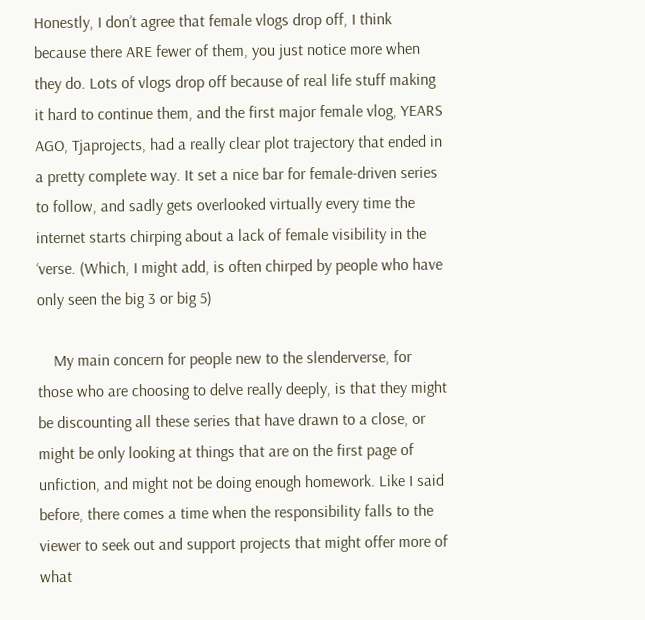Honestly, I don’t agree that female vlogs drop off, I think because there ARE fewer of them, you just notice more when they do. Lots of vlogs drop off because of real life stuff making it hard to continue them, and the first major female vlog, YEARS AGO, Tjaprojects, had a really clear plot trajectory that ended in a pretty complete way. It set a nice bar for female-driven series to follow, and sadly gets overlooked virtually every time the internet starts chirping about a lack of female visibility in the ‘verse. (Which, I might add, is often chirped by people who have only seen the big 3 or big 5)

    My main concern for people new to the slenderverse, for those who are choosing to delve really deeply, is that they might be discounting all these series that have drawn to a close, or might be only looking at things that are on the first page of unfiction, and might not be doing enough homework. Like I said before, there comes a time when the responsibility falls to the viewer to seek out and support projects that might offer more of what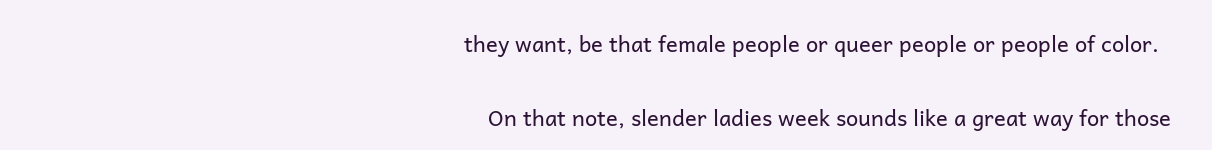they want, be that female people or queer people or people of color.

    On that note, slender ladies week sounds like a great way for those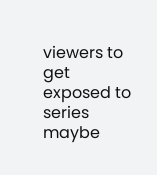viewers to get exposed to series maybe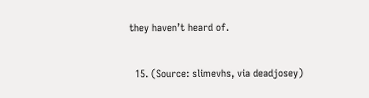they haven’t heard of.

  15. (Source: slimevhs, via deadjosey)